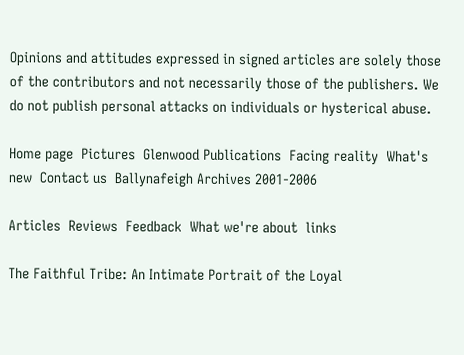Opinions and attitudes expressed in signed articles are solely those of the contributors and not necessarily those of the publishers. We do not publish personal attacks on individuals or hysterical abuse.

Home page  Pictures  Glenwood Publications  Facing reality  What's new  Contact us  Ballynafeigh Archives 2001-2006

Articles  Reviews  Feedback  What we're about  links

The Faithful Tribe: An Intimate Portrait of the Loyal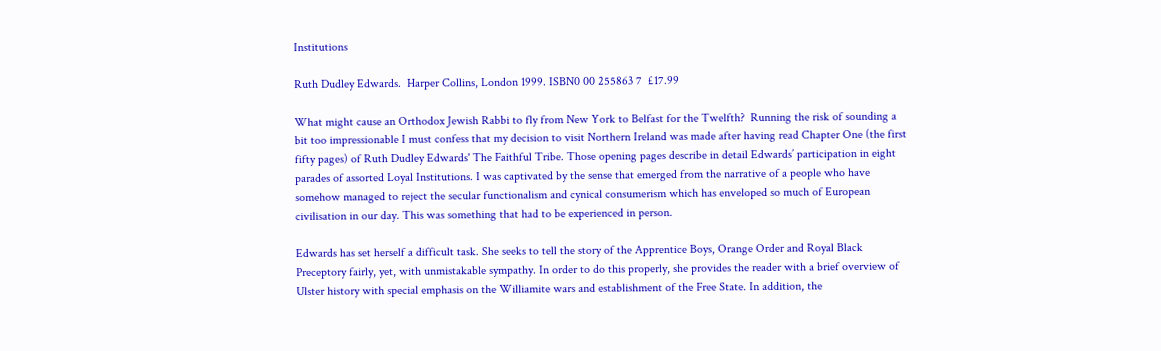Institutions

Ruth Dudley Edwards.  Harper Collins, London 1999. ISBN0 00 255863 7  £17.99

What might cause an Orthodox Jewish Rabbi to fly from New York to Belfast for the Twelfth?  Running the risk of sounding a bit too impressionable I must confess that my decision to visit Northern Ireland was made after having read Chapter One (the first fifty pages) of Ruth Dudley Edwards' The Faithful Tribe. Those opening pages describe in detail Edwards’ participation in eight parades of assorted Loyal Institutions. I was captivated by the sense that emerged from the narrative of a people who have somehow managed to reject the secular functionalism and cynical consumerism which has enveloped so much of European civilisation in our day. This was something that had to be experienced in person.

Edwards has set herself a difficult task. She seeks to tell the story of the Apprentice Boys, Orange Order and Royal Black Preceptory fairly, yet, with unmistakable sympathy. In order to do this properly, she provides the reader with a brief overview of Ulster history with special emphasis on the Williamite wars and establishment of the Free State. In addition, the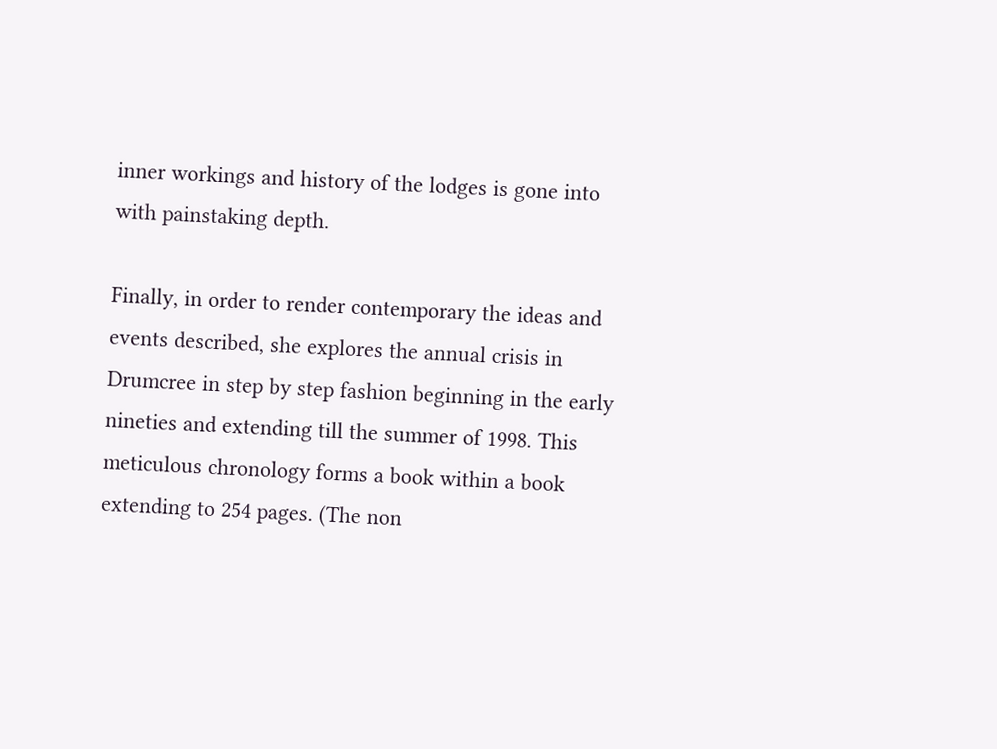inner workings and history of the lodges is gone into with painstaking depth.

Finally, in order to render contemporary the ideas and events described, she explores the annual crisis in Drumcree in step by step fashion beginning in the early nineties and extending till the summer of 1998. This meticulous chronology forms a book within a book extending to 254 pages. (The non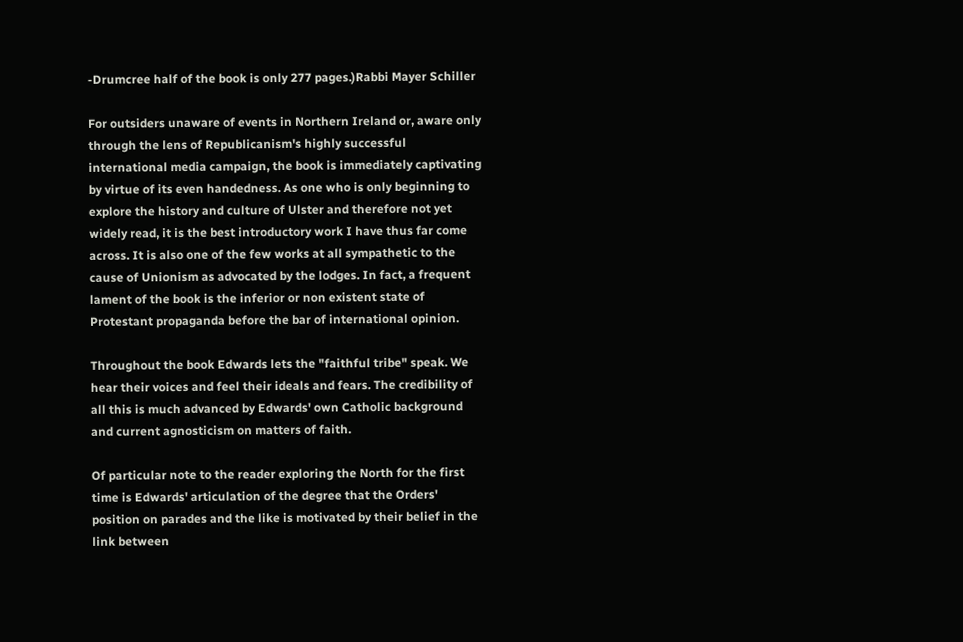-Drumcree half of the book is only 277 pages.)Rabbi Mayer Schiller

For outsiders unaware of events in Northern Ireland or, aware only through the lens of Republicanism's highly successful international media campaign, the book is immediately captivating by virtue of its even handedness. As one who is only beginning to explore the history and culture of Ulster and therefore not yet widely read, it is the best introductory work I have thus far come across. It is also one of the few works at all sympathetic to the cause of Unionism as advocated by the lodges. In fact, a frequent lament of the book is the inferior or non existent state of Protestant propaganda before the bar of international opinion.

Throughout the book Edwards lets the "faithful tribe" speak. We hear their voices and feel their ideals and fears. The credibility of all this is much advanced by Edwards' own Catholic background and current agnosticism on matters of faith.

Of particular note to the reader exploring the North for the first time is Edwards' articulation of the degree that the Orders' position on parades and the like is motivated by their belief in the link between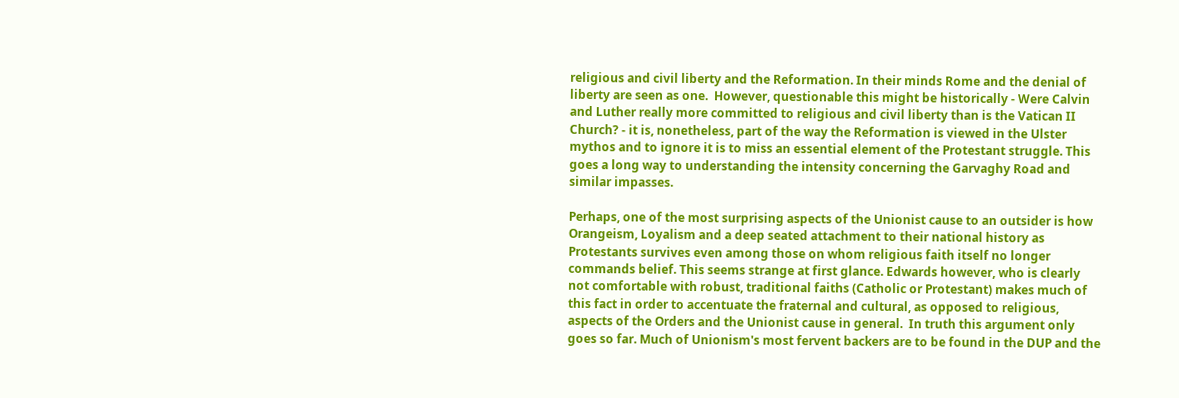religious and civil liberty and the Reformation. In their minds Rome and the denial of liberty are seen as one.  However, questionable this might be historically - Were Calvin and Luther really more committed to religious and civil liberty than is the Vatican II Church? - it is, nonetheless, part of the way the Reformation is viewed in the Ulster mythos and to ignore it is to miss an essential element of the Protestant struggle. This goes a long way to understanding the intensity concerning the Garvaghy Road and similar impasses.

Perhaps, one of the most surprising aspects of the Unionist cause to an outsider is how Orangeism, Loyalism and a deep seated attachment to their national history as Protestants survives even among those on whom religious faith itself no longer commands belief. This seems strange at first glance. Edwards however, who is clearly not comfortable with robust, traditional faiths (Catholic or Protestant) makes much of this fact in order to accentuate the fraternal and cultural, as opposed to religious, aspects of the Orders and the Unionist cause in general.  In truth this argument only goes so far. Much of Unionism's most fervent backers are to be found in the DUP and the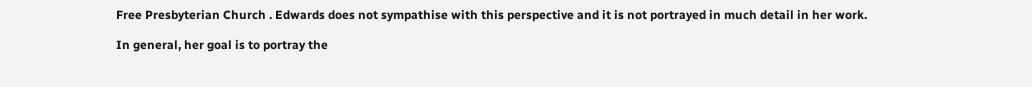Free Presbyterian Church . Edwards does not sympathise with this perspective and it is not portrayed in much detail in her work.

In general, her goal is to portray the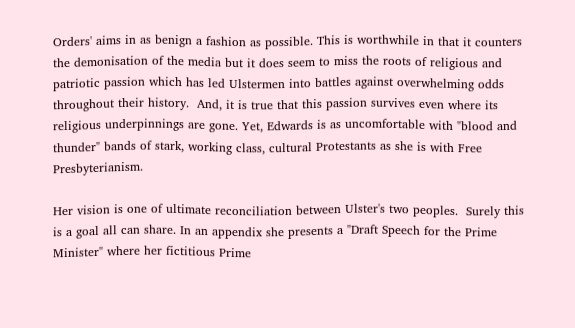Orders' aims in as benign a fashion as possible. This is worthwhile in that it counters the demonisation of the media but it does seem to miss the roots of religious and patriotic passion which has led Ulstermen into battles against overwhelming odds throughout their history.  And, it is true that this passion survives even where its religious underpinnings are gone. Yet, Edwards is as uncomfortable with "blood and thunder" bands of stark, working class, cultural Protestants as she is with Free Presbyterianism.

Her vision is one of ultimate reconciliation between Ulster's two peoples.  Surely this is a goal all can share. In an appendix she presents a "Draft Speech for the Prime Minister" where her fictitious Prime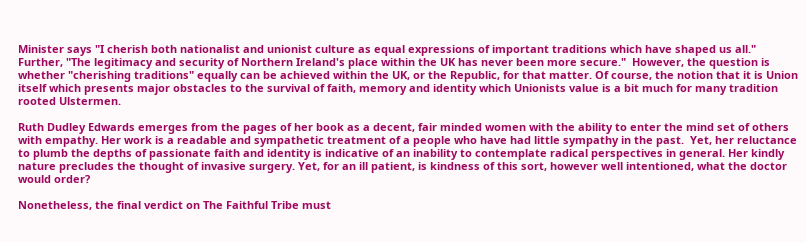Minister says "I cherish both nationalist and unionist culture as equal expressions of important traditions which have shaped us all." Further, "The legitimacy and security of Northern Ireland's place within the UK has never been more secure."  However, the question is whether "cherishing traditions" equally can be achieved within the UK, or the Republic, for that matter. Of course, the notion that it is Union itself which presents major obstacles to the survival of faith, memory and identity which Unionists value is a bit much for many tradition rooted Ulstermen.

Ruth Dudley Edwards emerges from the pages of her book as a decent, fair minded women with the ability to enter the mind set of others with empathy. Her work is a readable and sympathetic treatment of a people who have had little sympathy in the past.  Yet, her reluctance to plumb the depths of passionate faith and identity is indicative of an inability to contemplate radical perspectives in general. Her kindly nature precludes the thought of invasive surgery. Yet, for an ill patient, is kindness of this sort, however well intentioned, what the doctor would order?

Nonetheless, the final verdict on The Faithful Tribe must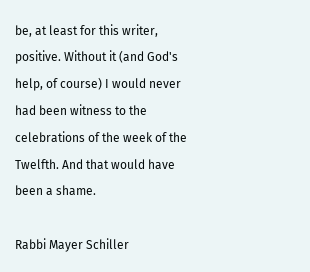be, at least for this writer, positive. Without it (and God's help, of course) I would never had been witness to the celebrations of the week of the Twelfth. And that would have been a shame.

Rabbi Mayer Schiller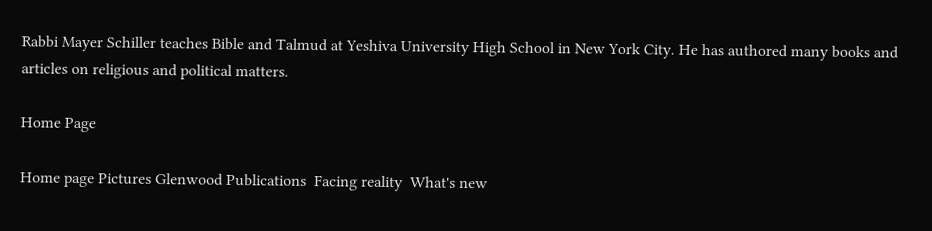Rabbi Mayer Schiller teaches Bible and Talmud at Yeshiva University High School in New York City. He has authored many books and articles on religious and political matters.

Home Page

Home page Pictures Glenwood Publications  Facing reality  What's new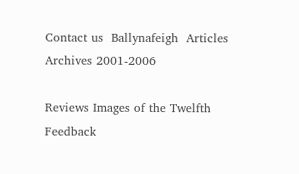Contact us  Ballynafeigh  Articles Archives 2001-2006

Reviews Images of the Twelfth  Feedback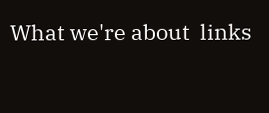What we're about  links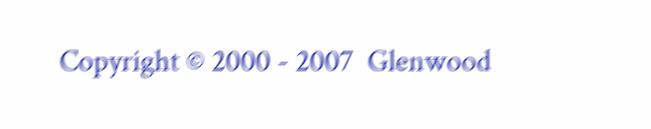Copyright © 2000 - 2007  Glenwood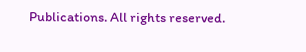Publications. All rights reserved.